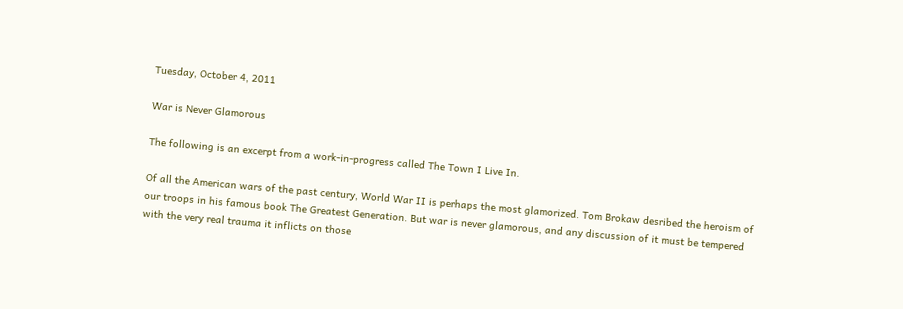Tuesday, October 4, 2011

War is Never Glamorous

The following is an excerpt from a work-in-progress called The Town I Live In.

Of all the American wars of the past century, World War II is perhaps the most glamorized. Tom Brokaw desribed the heroism of our troops in his famous book The Greatest Generation. But war is never glamorous, and any discussion of it must be tempered with the very real trauma it inflicts on those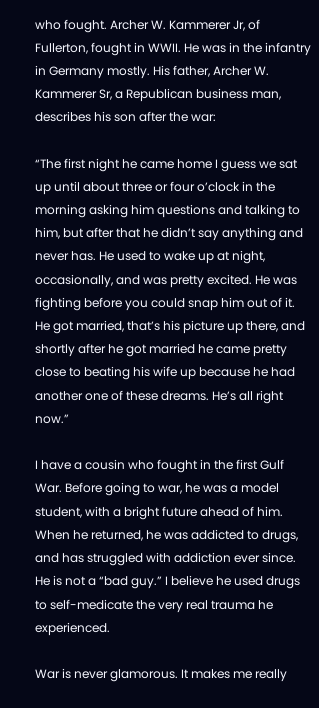who fought. Archer W. Kammerer Jr, of Fullerton, fought in WWII. He was in the infantry in Germany mostly. His father, Archer W. Kammerer Sr, a Republican business man, describes his son after the war:

“The first night he came home I guess we sat up until about three or four o’clock in the morning asking him questions and talking to him, but after that he didn’t say anything and never has. He used to wake up at night, occasionally, and was pretty excited. He was fighting before you could snap him out of it. He got married, that’s his picture up there, and shortly after he got married he came pretty close to beating his wife up because he had another one of these dreams. He’s all right now.”

I have a cousin who fought in the first Gulf War. Before going to war, he was a model student, with a bright future ahead of him. When he returned, he was addicted to drugs, and has struggled with addiction ever since. He is not a “bad guy.” I believe he used drugs to self-medicate the very real trauma he experienced.

War is never glamorous. It makes me really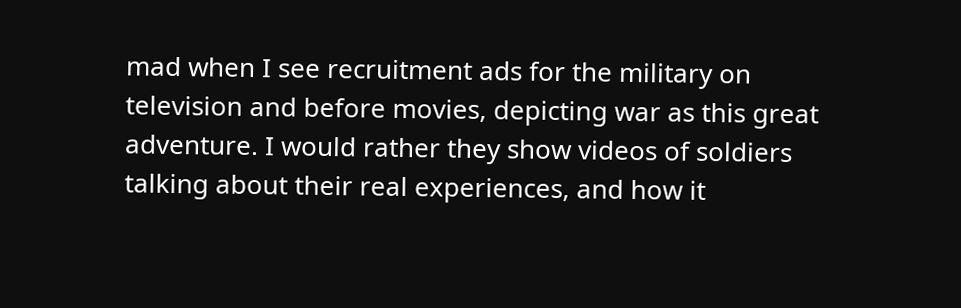mad when I see recruitment ads for the military on television and before movies, depicting war as this great adventure. I would rather they show videos of soldiers talking about their real experiences, and how it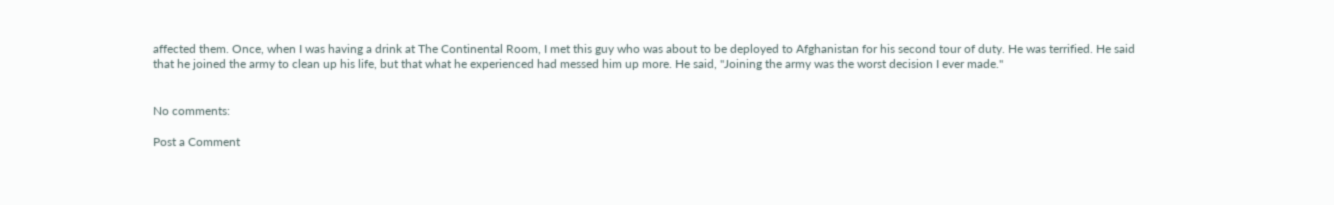affected them. Once, when I was having a drink at The Continental Room, I met this guy who was about to be deployed to Afghanistan for his second tour of duty. He was terrified. He said that he joined the army to clean up his life, but that what he experienced had messed him up more. He said, "Joining the army was the worst decision I ever made."


No comments:

Post a Comment